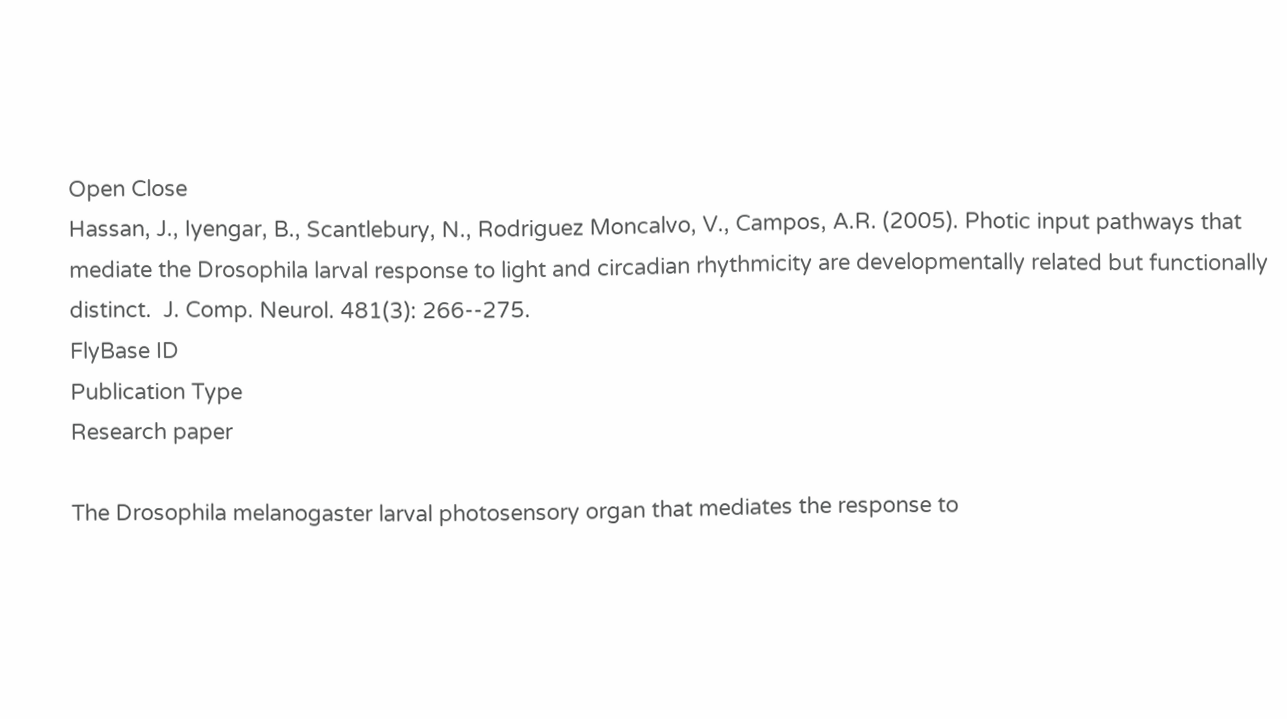Open Close
Hassan, J., Iyengar, B., Scantlebury, N., Rodriguez Moncalvo, V., Campos, A.R. (2005). Photic input pathways that mediate the Drosophila larval response to light and circadian rhythmicity are developmentally related but functionally distinct.  J. Comp. Neurol. 481(3): 266--275.
FlyBase ID
Publication Type
Research paper

The Drosophila melanogaster larval photosensory organ that mediates the response to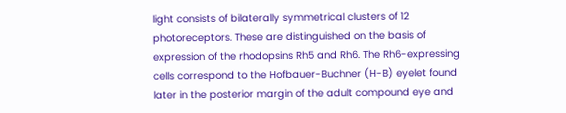light consists of bilaterally symmetrical clusters of 12 photoreceptors. These are distinguished on the basis of expression of the rhodopsins Rh5 and Rh6. The Rh6-expressing cells correspond to the Hofbauer-Buchner (H-B) eyelet found later in the posterior margin of the adult compound eye and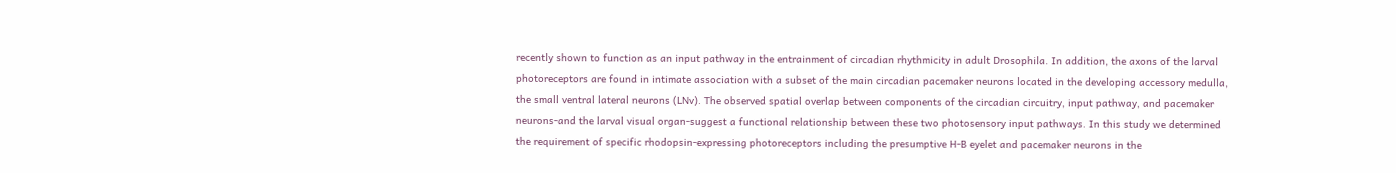recently shown to function as an input pathway in the entrainment of circadian rhythmicity in adult Drosophila. In addition, the axons of the larval photoreceptors are found in intimate association with a subset of the main circadian pacemaker neurons located in the developing accessory medulla, the small ventral lateral neurons (LNv). The observed spatial overlap between components of the circadian circuitry, input pathway, and pacemaker neurons-and the larval visual organ-suggest a functional relationship between these two photosensory input pathways. In this study we determined the requirement of specific rhodopsin-expressing photoreceptors including the presumptive H-B eyelet and pacemaker neurons in the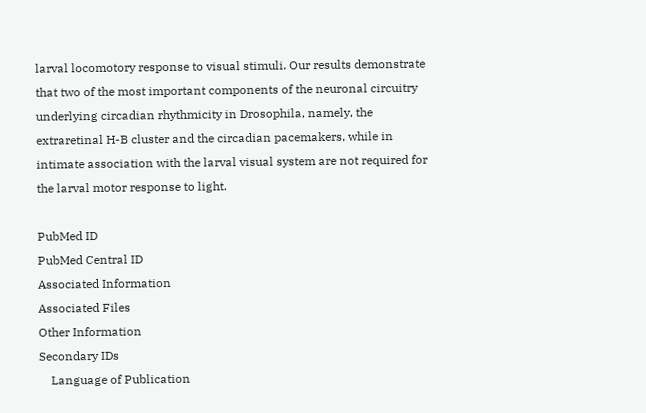larval locomotory response to visual stimuli. Our results demonstrate that two of the most important components of the neuronal circuitry underlying circadian rhythmicity in Drosophila, namely, the extraretinal H-B cluster and the circadian pacemakers, while in intimate association with the larval visual system are not required for the larval motor response to light.

PubMed ID
PubMed Central ID
Associated Information
Associated Files
Other Information
Secondary IDs
    Language of Publication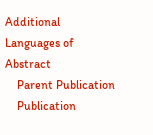Additional Languages of Abstract
    Parent Publication
    Publication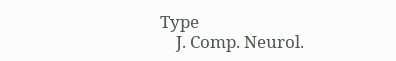Type
    J. Comp. Neurol.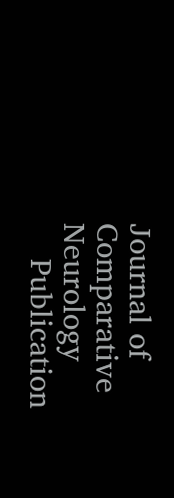Journal of Comparative Neurology
    Publication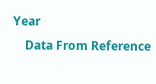Year
    Data From Reference